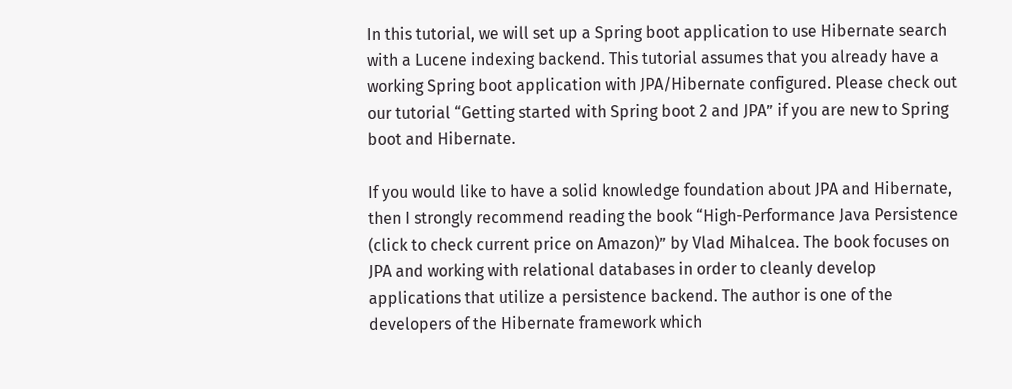In this tutorial, we will set up a Spring boot application to use Hibernate search with a Lucene indexing backend. This tutorial assumes that you already have a working Spring boot application with JPA/Hibernate configured. Please check out our tutorial “Getting started with Spring boot 2 and JPA” if you are new to Spring boot and Hibernate.

If you would like to have a solid knowledge foundation about JPA and Hibernate, then I strongly recommend reading the book “High-Performance Java Persistence (click to check current price on Amazon)” by Vlad Mihalcea. The book focuses on JPA and working with relational databases in order to cleanly develop applications that utilize a persistence backend. The author is one of the developers of the Hibernate framework which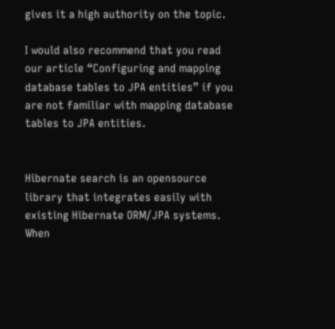gives it a high authority on the topic.

I would also recommend that you read our article “Configuring and mapping database tables to JPA entities” if you are not familiar with mapping database tables to JPA entities.


Hibernate search is an opensource library that integrates easily with existing Hibernate ORM/JPA systems. When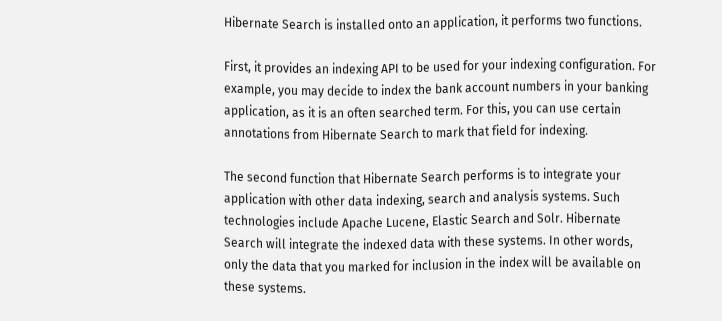Hibernate Search is installed onto an application, it performs two functions.

First, it provides an indexing API to be used for your indexing configuration. For example, you may decide to index the bank account numbers in your banking application, as it is an often searched term. For this, you can use certain annotations from Hibernate Search to mark that field for indexing.

The second function that Hibernate Search performs is to integrate your application with other data indexing, search and analysis systems. Such technologies include Apache Lucene, Elastic Search and Solr. Hibernate Search will integrate the indexed data with these systems. In other words, only the data that you marked for inclusion in the index will be available on these systems.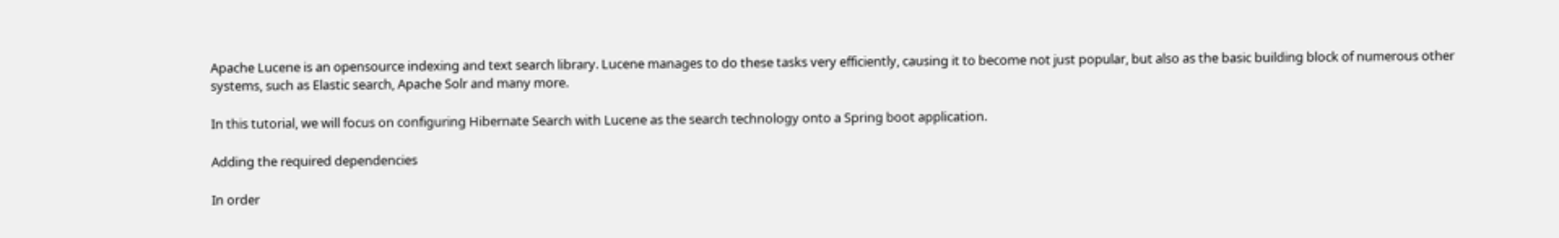Apache Lucene is an opensource indexing and text search library. Lucene manages to do these tasks very efficiently, causing it to become not just popular, but also as the basic building block of numerous other systems, such as Elastic search, Apache Solr and many more.

In this tutorial, we will focus on configuring Hibernate Search with Lucene as the search technology onto a Spring boot application.

Adding the required dependencies

In order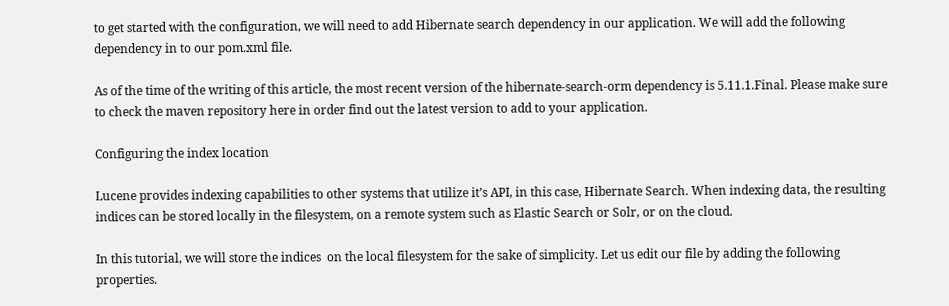to get started with the configuration, we will need to add Hibernate search dependency in our application. We will add the following dependency in to our pom.xml file.

As of the time of the writing of this article, the most recent version of the hibernate-search-orm dependency is 5.11.1.Final. Please make sure to check the maven repository here in order find out the latest version to add to your application.

Configuring the index location

Lucene provides indexing capabilities to other systems that utilize it’s API, in this case, Hibernate Search. When indexing data, the resulting indices can be stored locally in the filesystem, on a remote system such as Elastic Search or Solr, or on the cloud.

In this tutorial, we will store the indices  on the local filesystem for the sake of simplicity. Let us edit our file by adding the following properties.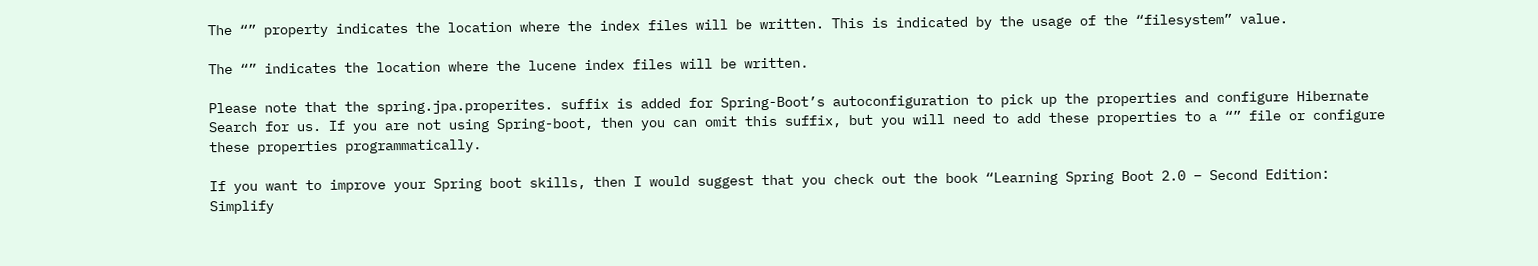The “” property indicates the location where the index files will be written. This is indicated by the usage of the “filesystem” value.

The “” indicates the location where the lucene index files will be written.

Please note that the spring.jpa.properites. suffix is added for Spring-Boot’s autoconfiguration to pick up the properties and configure Hibernate Search for us. If you are not using Spring-boot, then you can omit this suffix, but you will need to add these properties to a “” file or configure these properties programmatically.

If you want to improve your Spring boot skills, then I would suggest that you check out the book “Learning Spring Boot 2.0 – Second Edition: Simplify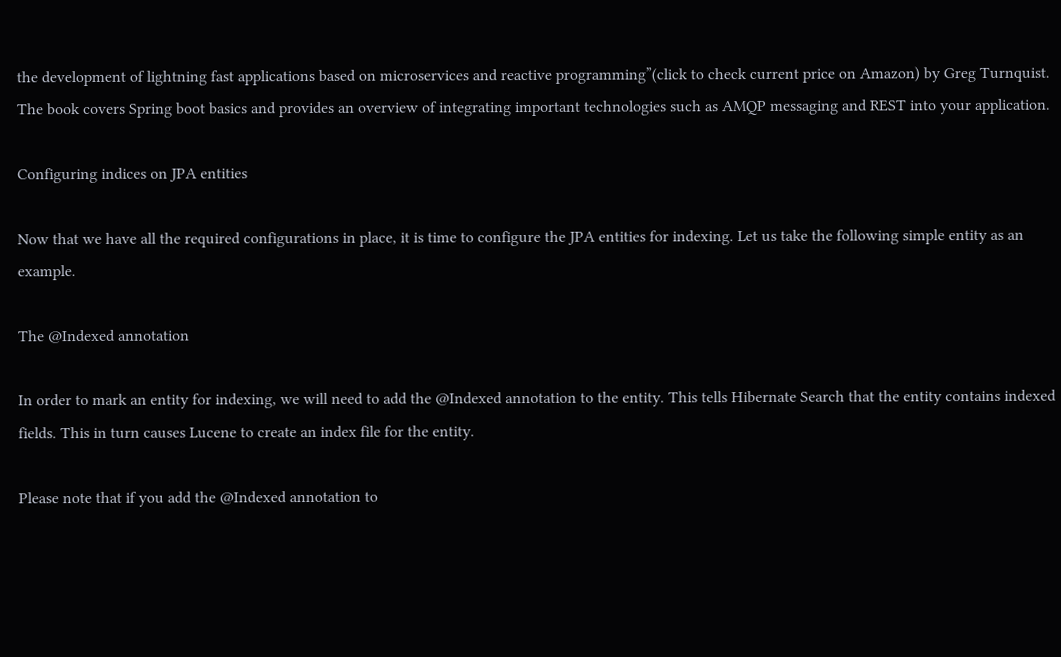the development of lightning fast applications based on microservices and reactive programming”(click to check current price on Amazon) by Greg Turnquist. The book covers Spring boot basics and provides an overview of integrating important technologies such as AMQP messaging and REST into your application.

Configuring indices on JPA entities

Now that we have all the required configurations in place, it is time to configure the JPA entities for indexing. Let us take the following simple entity as an example.

The @Indexed annotation

In order to mark an entity for indexing, we will need to add the @Indexed annotation to the entity. This tells Hibernate Search that the entity contains indexed fields. This in turn causes Lucene to create an index file for the entity.

Please note that if you add the @Indexed annotation to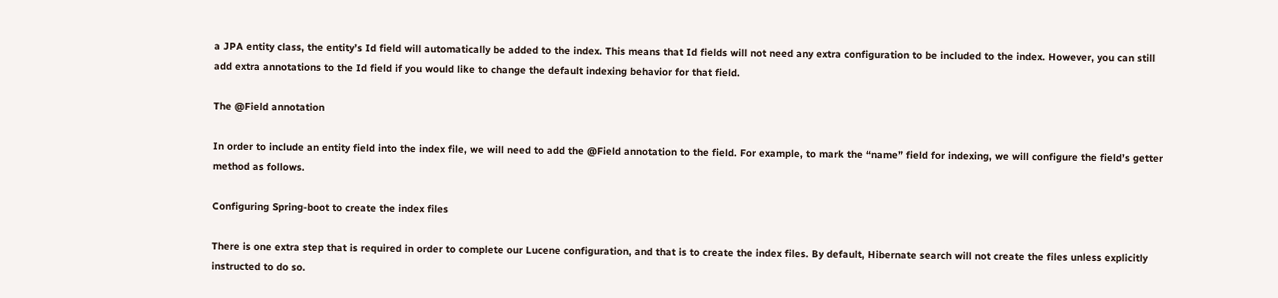a JPA entity class, the entity’s Id field will automatically be added to the index. This means that Id fields will not need any extra configuration to be included to the index. However, you can still add extra annotations to the Id field if you would like to change the default indexing behavior for that field.

The @Field annotation

In order to include an entity field into the index file, we will need to add the @Field annotation to the field. For example, to mark the “name” field for indexing, we will configure the field’s getter method as follows.

Configuring Spring-boot to create the index files

There is one extra step that is required in order to complete our Lucene configuration, and that is to create the index files. By default, Hibernate search will not create the files unless explicitly instructed to do so.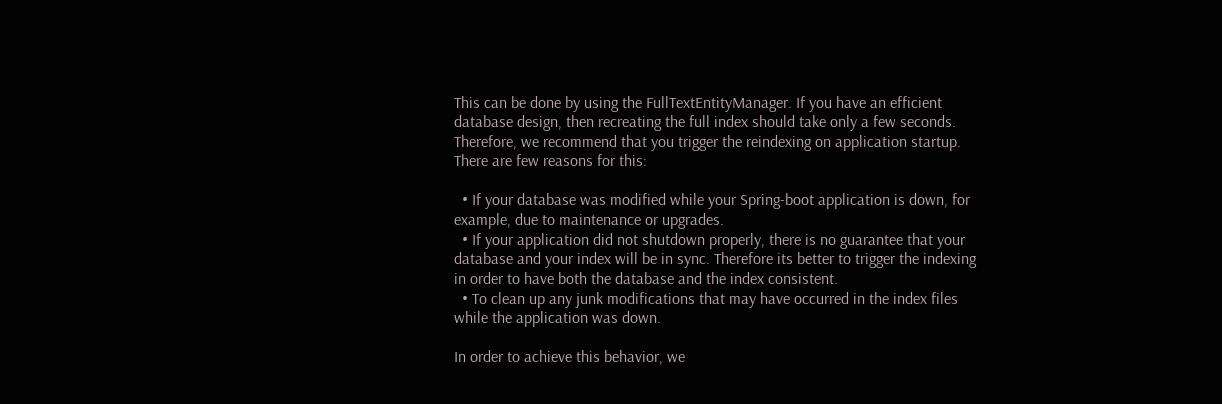This can be done by using the FullTextEntityManager. If you have an efficient database design, then recreating the full index should take only a few seconds. Therefore, we recommend that you trigger the reindexing on application startup. There are few reasons for this:

  • If your database was modified while your Spring-boot application is down, for example, due to maintenance or upgrades.
  • If your application did not shutdown properly, there is no guarantee that your database and your index will be in sync. Therefore its better to trigger the indexing in order to have both the database and the index consistent.
  • To clean up any junk modifications that may have occurred in the index files while the application was down.

In order to achieve this behavior, we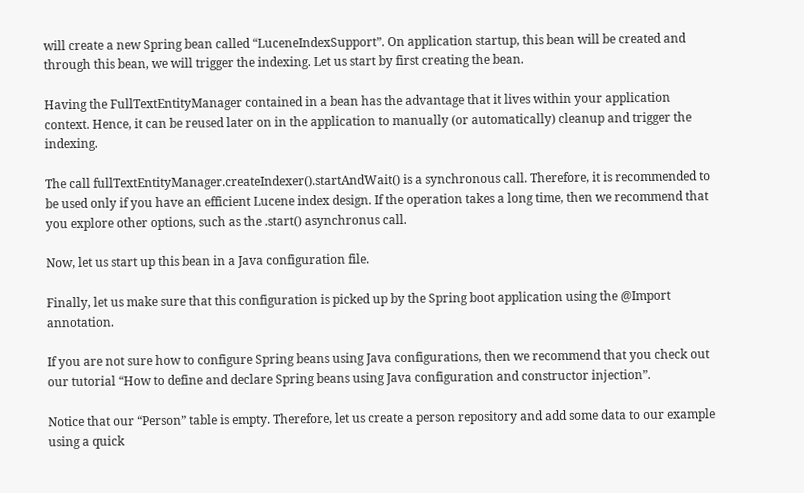will create a new Spring bean called “LuceneIndexSupport”. On application startup, this bean will be created and through this bean, we will trigger the indexing. Let us start by first creating the bean.

Having the FullTextEntityManager contained in a bean has the advantage that it lives within your application context. Hence, it can be reused later on in the application to manually (or automatically) cleanup and trigger the indexing.

The call fullTextEntityManager.createIndexer().startAndWait() is a synchronous call. Therefore, it is recommended to be used only if you have an efficient Lucene index design. If the operation takes a long time, then we recommend that you explore other options, such as the .start() asynchronus call.

Now, let us start up this bean in a Java configuration file.

Finally, let us make sure that this configuration is picked up by the Spring boot application using the @Import annotation.

If you are not sure how to configure Spring beans using Java configurations, then we recommend that you check out our tutorial “How to define and declare Spring beans using Java configuration and constructor injection”.

Notice that our “Person” table is empty. Therefore, let us create a person repository and add some data to our example using a quick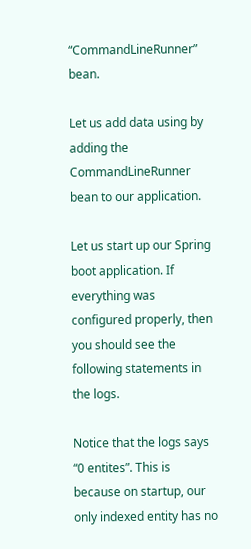“CommandLineRunner” bean.

Let us add data using by adding the CommandLineRunner bean to our application.

Let us start up our Spring boot application. If everything was configured properly, then you should see the following statements in the logs.

Notice that the logs says “0 entites”. This is because on startup, our only indexed entity has no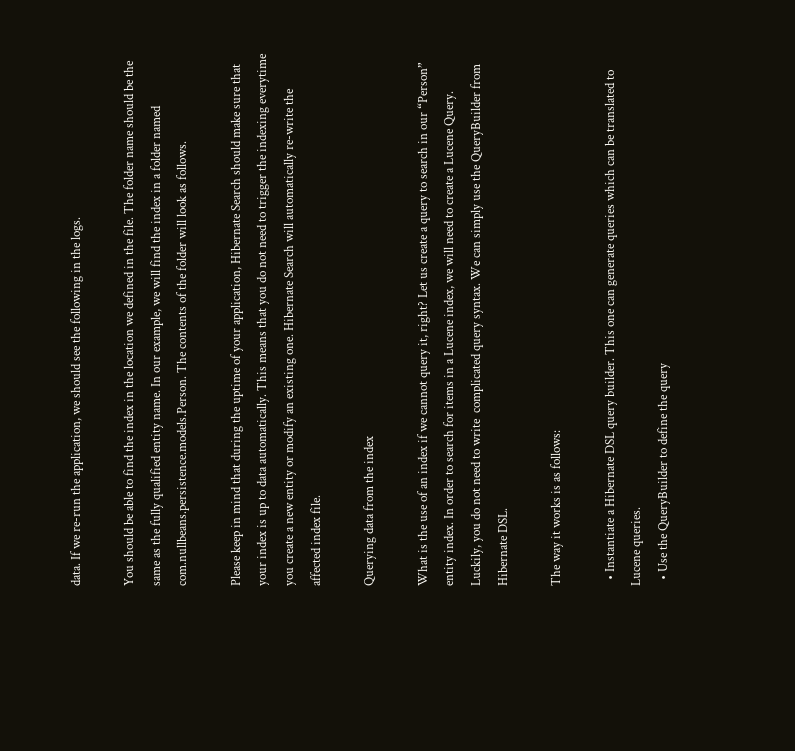data. If we re-run the application, we should see the following in the logs.

You should be able to find the index in the location we defined in the file. The folder name should be the same as the fully qualified entity name. In our example, we will find the index in a folder named com.nullbeans.persistence.models.Person. The contents of the folder will look as follows.

Please keep in mind that during the uptime of your application, Hibernate Search should make sure that your index is up to data automatically. This means that you do not need to trigger the indexing everytime you create a new entity or modify an existing one. Hibernate Search will automatically re-write the affected index file.

Querying data from the index

What is the use of an index if we cannot query it, right? Let us create a query to search in our “Person” entity index. In order to search for items in a Lucene index, we will need to create a Lucene Query. Luckily, you do not need to write  complicated query syntax. We can simply use the QueryBuilder from Hibernate DSL.

The way it works is as follows:

  • Instantiate a Hibernate DSL query builder. This one can generate queries which can be translated to Lucene queries.
  • Use the QueryBuilder to define the query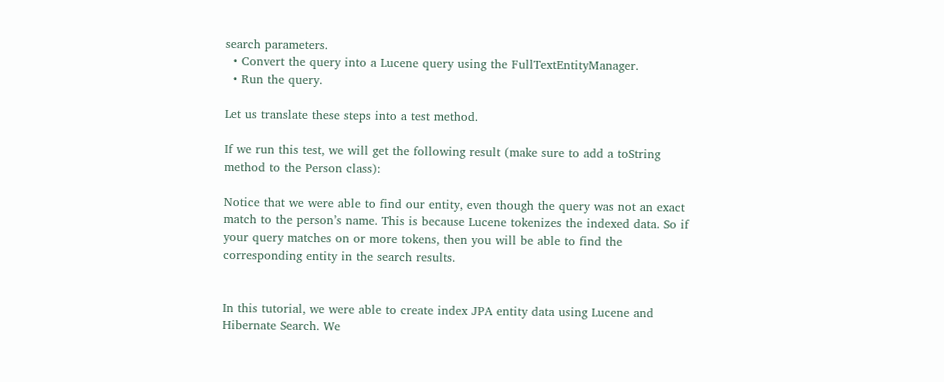search parameters.
  • Convert the query into a Lucene query using the FullTextEntityManager.
  • Run the query.

Let us translate these steps into a test method.

If we run this test, we will get the following result (make sure to add a toString method to the Person class):

Notice that we were able to find our entity, even though the query was not an exact match to the person’s name. This is because Lucene tokenizes the indexed data. So if your query matches on or more tokens, then you will be able to find the corresponding entity in the search results.


In this tutorial, we were able to create index JPA entity data using Lucene and Hibernate Search. We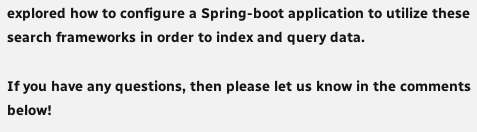explored how to configure a Spring-boot application to utilize these search frameworks in order to index and query data.

If you have any questions, then please let us know in the comments below!